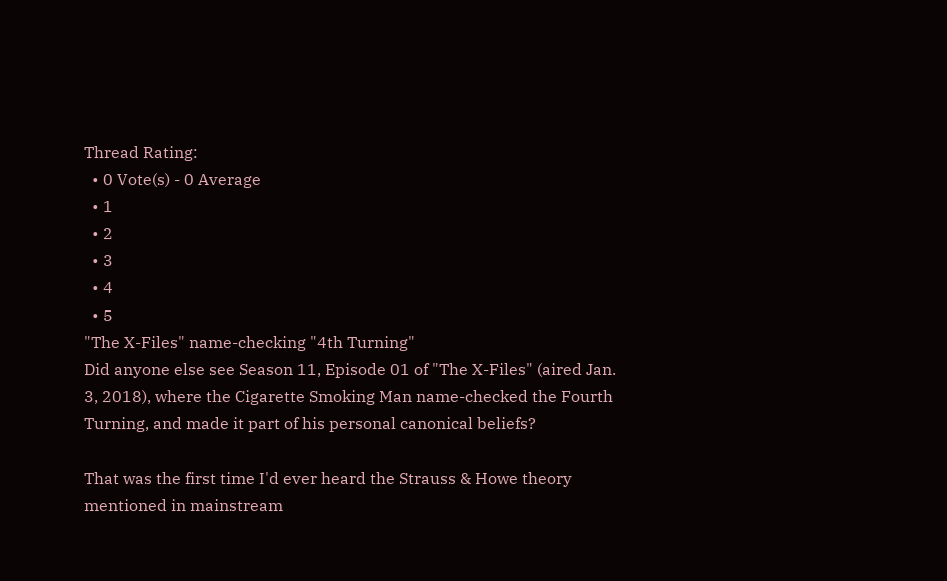Thread Rating:
  • 0 Vote(s) - 0 Average
  • 1
  • 2
  • 3
  • 4
  • 5
"The X-Files" name-checking "4th Turning"
Did anyone else see Season 11, Episode 01 of "The X-Files" (aired Jan. 3, 2018), where the Cigarette Smoking Man name-checked the Fourth Turning, and made it part of his personal canonical beliefs?

That was the first time I'd ever heard the Strauss & Howe theory mentioned in mainstream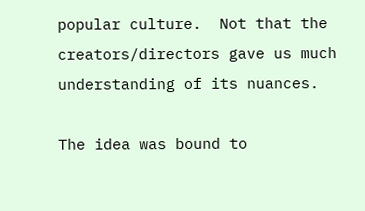popular culture.  Not that the creators/directors gave us much understanding of its nuances.

The idea was bound to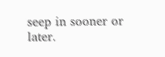seep in sooner or later.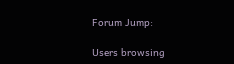Forum Jump:

Users browsing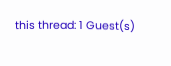this thread: 1 Guest(s)